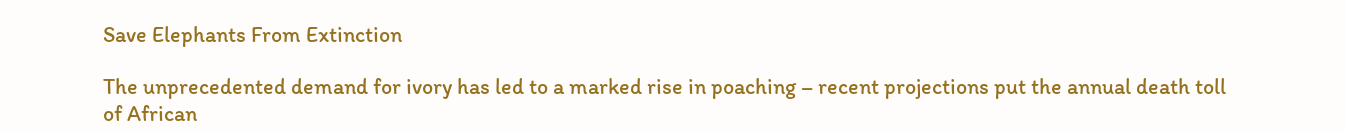Save Elephants From Extinction

The unprecedented demand for ivory has led to a marked rise in poaching – recent projections put the annual death toll of African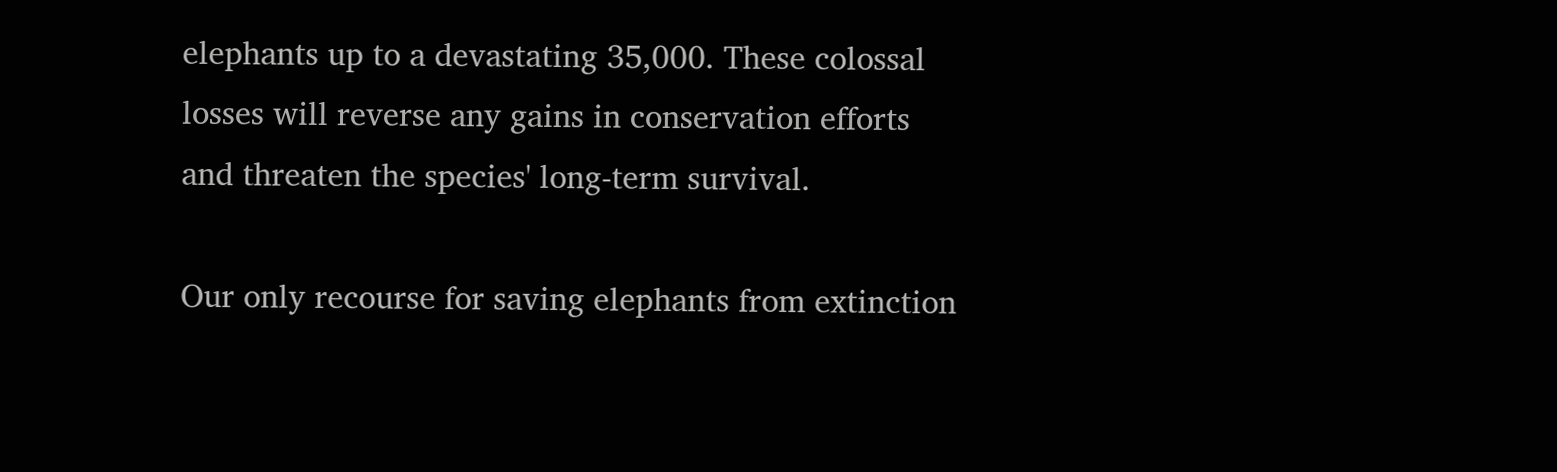elephants up to a devastating 35,000. These colossal losses will reverse any gains in conservation efforts and threaten the species' long-term survival.

Our only recourse for saving elephants from extinction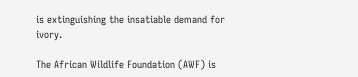is extinguishing the insatiable demand for ivory.

The African Wildlife Foundation (AWF) is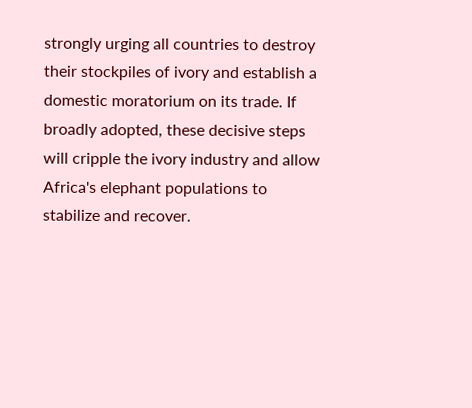strongly urging all countries to destroy their stockpiles of ivory and establish a domestic moratorium on its trade. If broadly adopted, these decisive steps will cripple the ivory industry and allow Africa's elephant populations to stabilize and recover.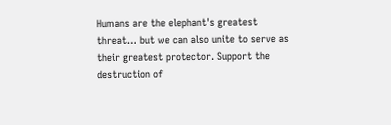Humans are the elephant's greatest threat… but we can also unite to serve as their greatest protector. Support the destruction of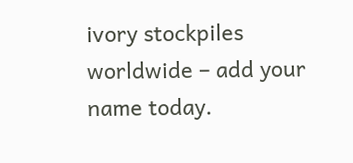ivory stockpiles worldwide – add your name today.